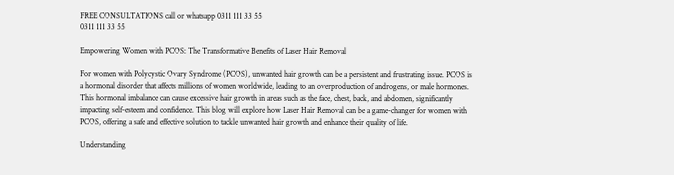FREE CONSULTATIONS call or whatsapp 0311 111 33 55
0311 111 33 55

Empowering Women with PCOS: The Transformative Benefits of Laser Hair Removal

For women with Polycystic Ovary Syndrome (PCOS), unwanted hair growth can be a persistent and frustrating issue. PCOS is a hormonal disorder that affects millions of women worldwide, leading to an overproduction of androgens, or male hormones. This hormonal imbalance can cause excessive hair growth in areas such as the face, chest, back, and abdomen, significantly impacting self-esteem and confidence. This blog will explore how Laser Hair Removal can be a game-changer for women with PCOS, offering a safe and effective solution to tackle unwanted hair growth and enhance their quality of life.

Understanding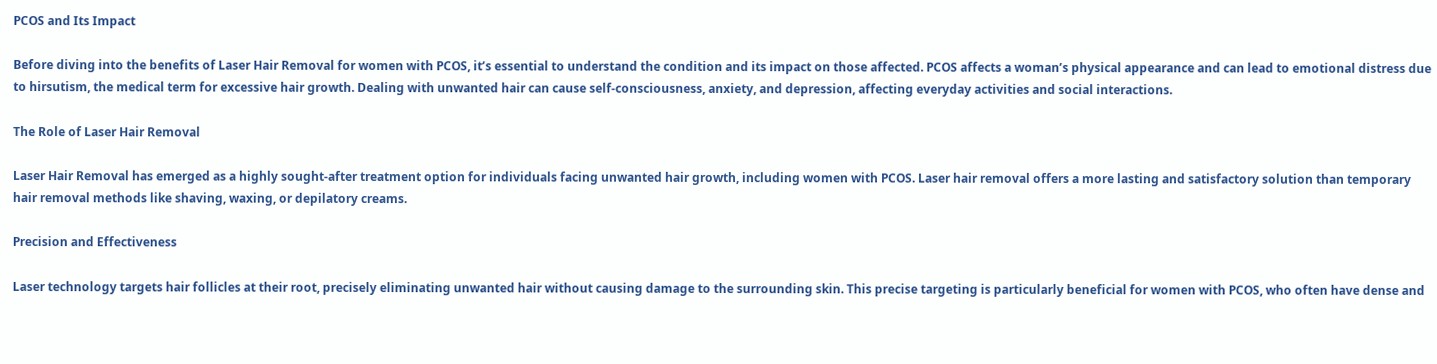PCOS and Its Impact

Before diving into the benefits of Laser Hair Removal for women with PCOS, it’s essential to understand the condition and its impact on those affected. PCOS affects a woman’s physical appearance and can lead to emotional distress due to hirsutism, the medical term for excessive hair growth. Dealing with unwanted hair can cause self-consciousness, anxiety, and depression, affecting everyday activities and social interactions.

The Role of Laser Hair Removal

Laser Hair Removal has emerged as a highly sought-after treatment option for individuals facing unwanted hair growth, including women with PCOS. Laser hair removal offers a more lasting and satisfactory solution than temporary hair removal methods like shaving, waxing, or depilatory creams.

Precision and Effectiveness

Laser technology targets hair follicles at their root, precisely eliminating unwanted hair without causing damage to the surrounding skin. This precise targeting is particularly beneficial for women with PCOS, who often have dense and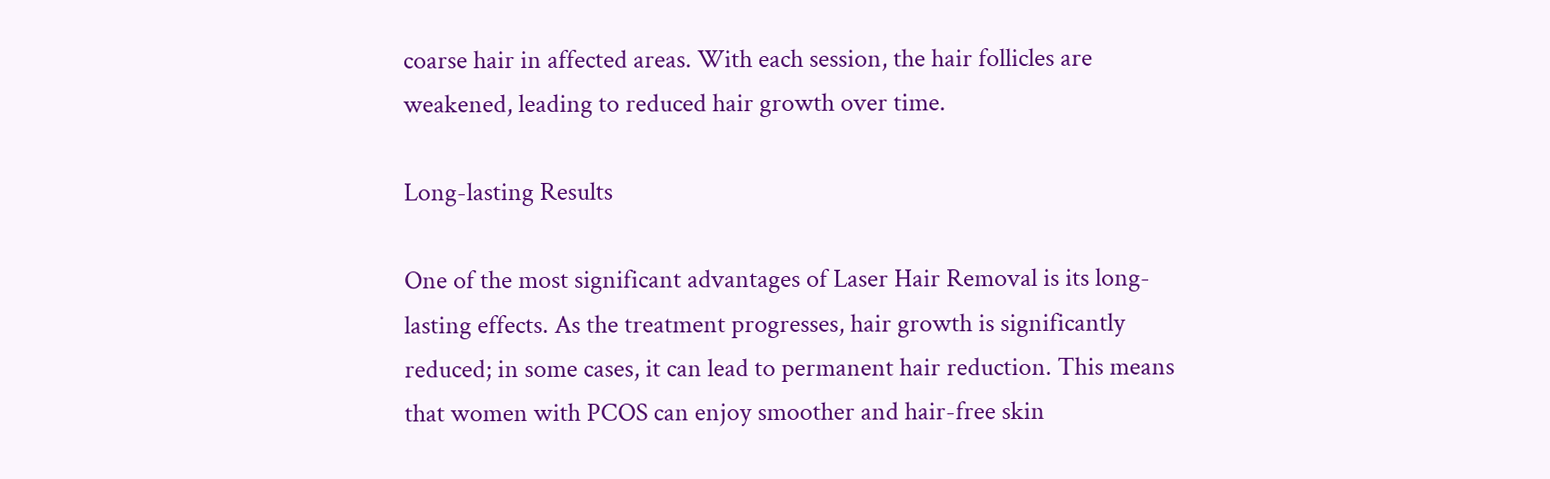coarse hair in affected areas. With each session, the hair follicles are weakened, leading to reduced hair growth over time.

Long-lasting Results

One of the most significant advantages of Laser Hair Removal is its long-lasting effects. As the treatment progresses, hair growth is significantly reduced; in some cases, it can lead to permanent hair reduction. This means that women with PCOS can enjoy smoother and hair-free skin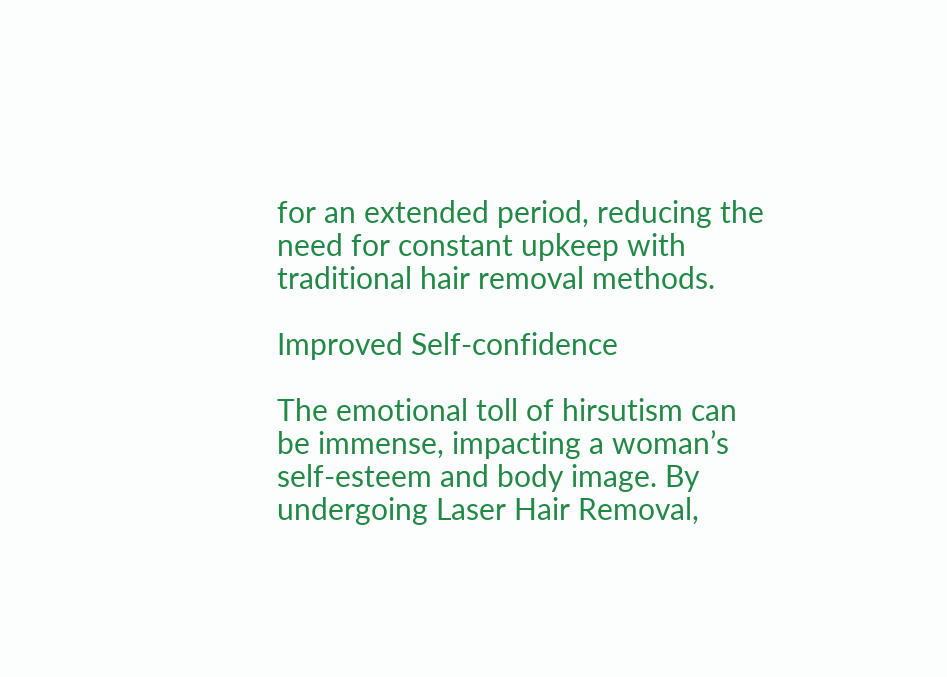for an extended period, reducing the need for constant upkeep with traditional hair removal methods.

Improved Self-confidence

The emotional toll of hirsutism can be immense, impacting a woman’s self-esteem and body image. By undergoing Laser Hair Removal,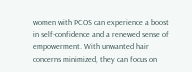women with PCOS can experience a boost in self-confidence and a renewed sense of empowerment. With unwanted hair concerns minimized, they can focus on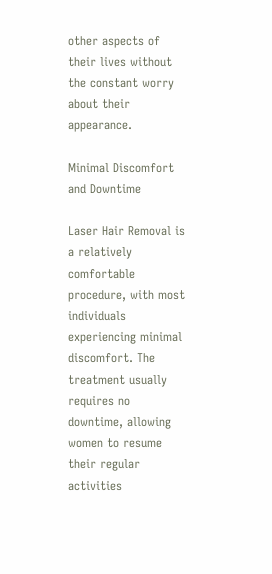other aspects of their lives without the constant worry about their appearance.

Minimal Discomfort and Downtime

Laser Hair Removal is a relatively comfortable procedure, with most individuals experiencing minimal discomfort. The treatment usually requires no downtime, allowing women to resume their regular activities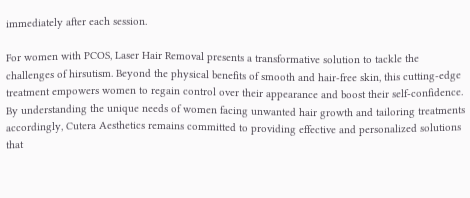immediately after each session.

For women with PCOS, Laser Hair Removal presents a transformative solution to tackle the challenges of hirsutism. Beyond the physical benefits of smooth and hair-free skin, this cutting-edge treatment empowers women to regain control over their appearance and boost their self-confidence. By understanding the unique needs of women facing unwanted hair growth and tailoring treatments accordingly, Cutera Aesthetics remains committed to providing effective and personalized solutions that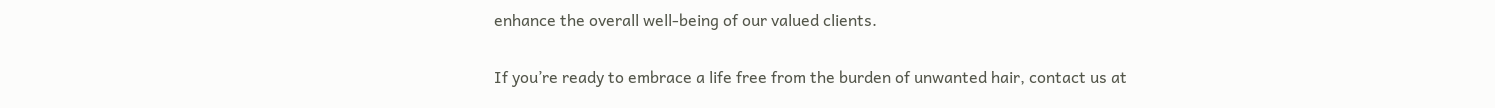enhance the overall well-being of our valued clients.

If you’re ready to embrace a life free from the burden of unwanted hair, contact us at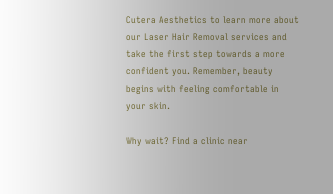Cutera Aesthetics to learn more about our Laser Hair Removal services and take the first step towards a more confident you. Remember, beauty begins with feeling comfortable in your skin.

Why wait? Find a clinic near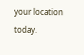your location today.